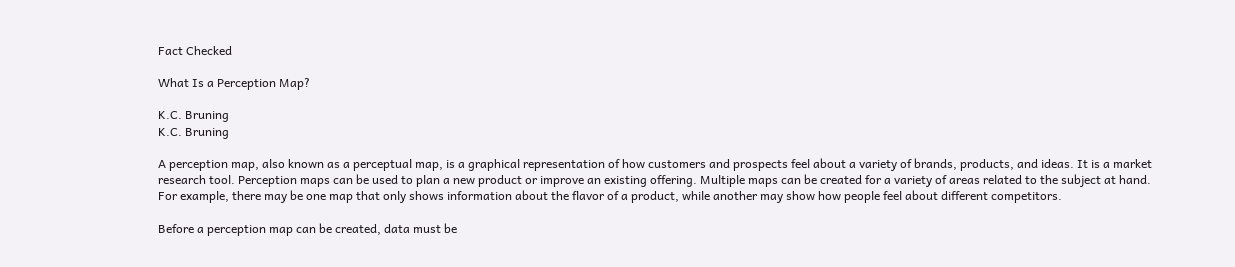Fact Checked

What Is a Perception Map?

K.C. Bruning
K.C. Bruning

A perception map, also known as a perceptual map, is a graphical representation of how customers and prospects feel about a variety of brands, products, and ideas. It is a market research tool. Perception maps can be used to plan a new product or improve an existing offering. Multiple maps can be created for a variety of areas related to the subject at hand. For example, there may be one map that only shows information about the flavor of a product, while another may show how people feel about different competitors.

Before a perception map can be created, data must be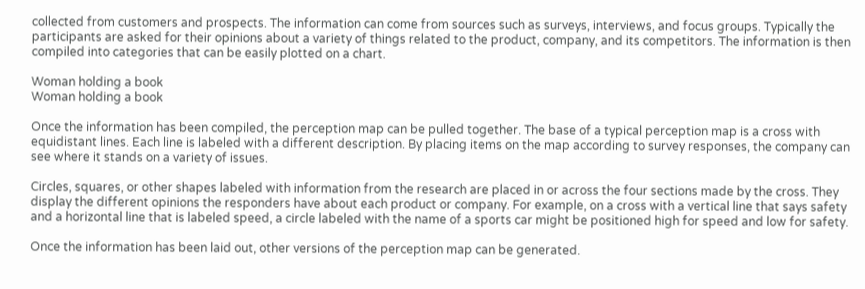collected from customers and prospects. The information can come from sources such as surveys, interviews, and focus groups. Typically the participants are asked for their opinions about a variety of things related to the product, company, and its competitors. The information is then compiled into categories that can be easily plotted on a chart.

Woman holding a book
Woman holding a book

Once the information has been compiled, the perception map can be pulled together. The base of a typical perception map is a cross with equidistant lines. Each line is labeled with a different description. By placing items on the map according to survey responses, the company can see where it stands on a variety of issues.

Circles, squares, or other shapes labeled with information from the research are placed in or across the four sections made by the cross. They display the different opinions the responders have about each product or company. For example, on a cross with a vertical line that says safety and a horizontal line that is labeled speed, a circle labeled with the name of a sports car might be positioned high for speed and low for safety.

Once the information has been laid out, other versions of the perception map can be generated.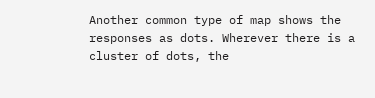Another common type of map shows the responses as dots. Wherever there is a cluster of dots, the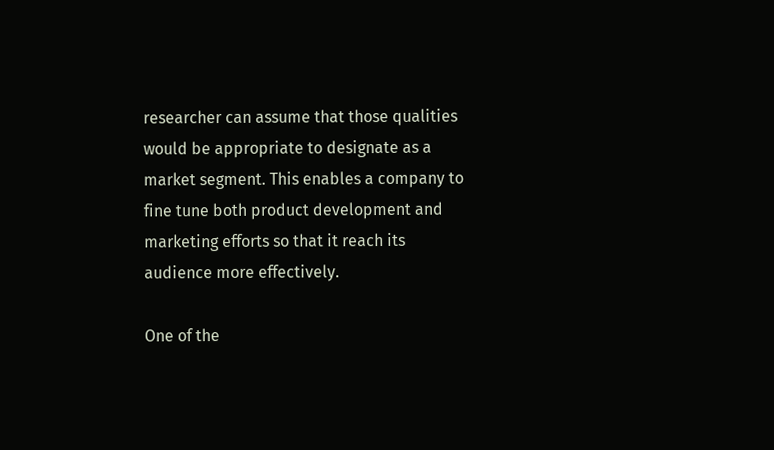researcher can assume that those qualities would be appropriate to designate as a market segment. This enables a company to fine tune both product development and marketing efforts so that it reach its audience more effectively.

One of the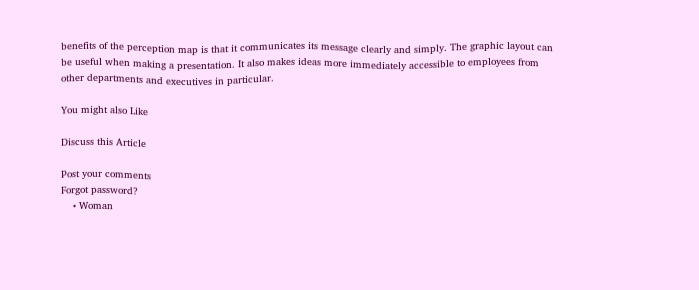benefits of the perception map is that it communicates its message clearly and simply. The graphic layout can be useful when making a presentation. It also makes ideas more immediately accessible to employees from other departments and executives in particular.

You might also Like

Discuss this Article

Post your comments
Forgot password?
    • Woman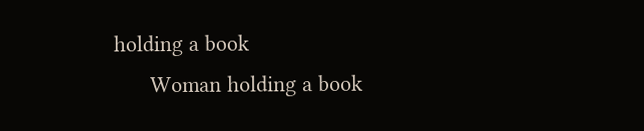holding a book
      Woman holding a book